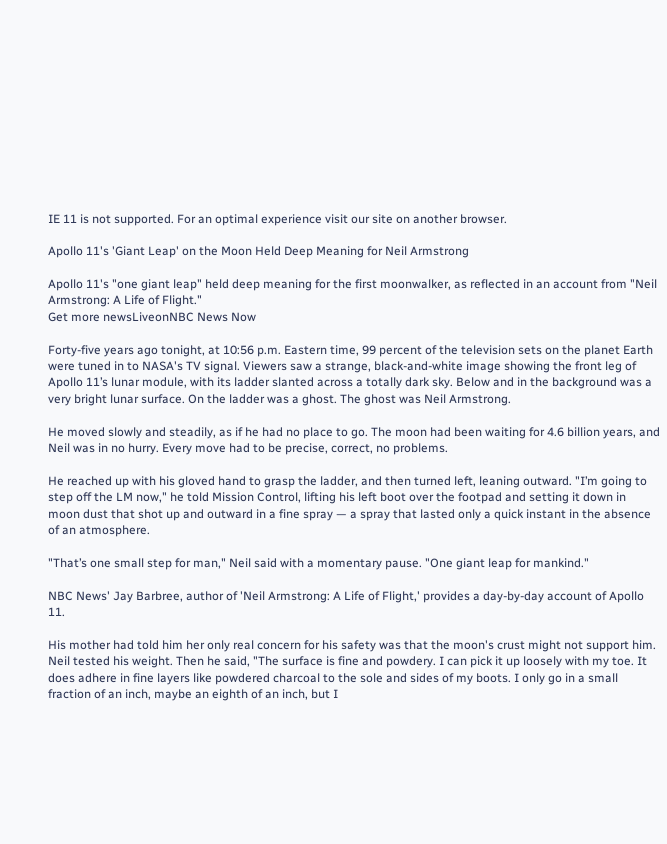IE 11 is not supported. For an optimal experience visit our site on another browser.

Apollo 11's 'Giant Leap' on the Moon Held Deep Meaning for Neil Armstrong

Apollo 11's "one giant leap" held deep meaning for the first moonwalker, as reflected in an account from "Neil Armstrong: A Life of Flight."
Get more newsLiveonNBC News Now

Forty-five years ago tonight, at 10:56 p.m. Eastern time, 99 percent of the television sets on the planet Earth were tuned in to NASA's TV signal. Viewers saw a strange, black-and-white image showing the front leg of Apollo 11’s lunar module, with its ladder slanted across a totally dark sky. Below and in the background was a very bright lunar surface. On the ladder was a ghost. The ghost was Neil Armstrong.

He moved slowly and steadily, as if he had no place to go. The moon had been waiting for 4.6 billion years, and Neil was in no hurry. Every move had to be precise, correct, no problems.

He reached up with his gloved hand to grasp the ladder, and then turned left, leaning outward. "I’m going to step off the LM now," he told Mission Control, lifting his left boot over the footpad and setting it down in moon dust that shot up and outward in a fine spray — a spray that lasted only a quick instant in the absence of an atmosphere.

"That’s one small step for man," Neil said with a momentary pause. "One giant leap for mankind."

NBC News' Jay Barbree, author of 'Neil Armstrong: A Life of Flight,' provides a day-by-day account of Apollo 11.

His mother had told him her only real concern for his safety was that the moon's crust might not support him. Neil tested his weight. Then he said, "The surface is fine and powdery. I can pick it up loosely with my toe. It does adhere in fine layers like powdered charcoal to the sole and sides of my boots. I only go in a small fraction of an inch, maybe an eighth of an inch, but I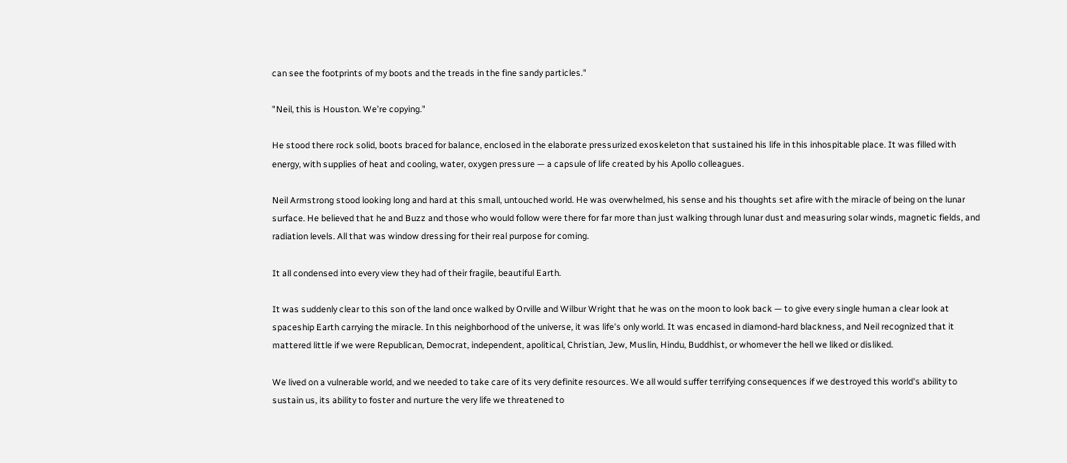can see the footprints of my boots and the treads in the fine sandy particles."

"Neil, this is Houston. We’re copying."

He stood there rock solid, boots braced for balance, enclosed in the elaborate pressurized exoskeleton that sustained his life in this inhospitable place. It was filled with energy, with supplies of heat and cooling, water, oxygen pressure — a capsule of life created by his Apollo colleagues.

Neil Armstrong stood looking long and hard at this small, untouched world. He was overwhelmed, his sense and his thoughts set afire with the miracle of being on the lunar surface. He believed that he and Buzz and those who would follow were there for far more than just walking through lunar dust and measuring solar winds, magnetic fields, and radiation levels. All that was window dressing for their real purpose for coming.

It all condensed into every view they had of their fragile, beautiful Earth.

It was suddenly clear to this son of the land once walked by Orville and Wilbur Wright that he was on the moon to look back — to give every single human a clear look at spaceship Earth carrying the miracle. In this neighborhood of the universe, it was life's only world. It was encased in diamond-hard blackness, and Neil recognized that it mattered little if we were Republican, Democrat, independent, apolitical, Christian, Jew, Muslin, Hindu, Buddhist, or whomever the hell we liked or disliked.

We lived on a vulnerable world, and we needed to take care of its very definite resources. We all would suffer terrifying consequences if we destroyed this world's ability to sustain us, its ability to foster and nurture the very life we threatened to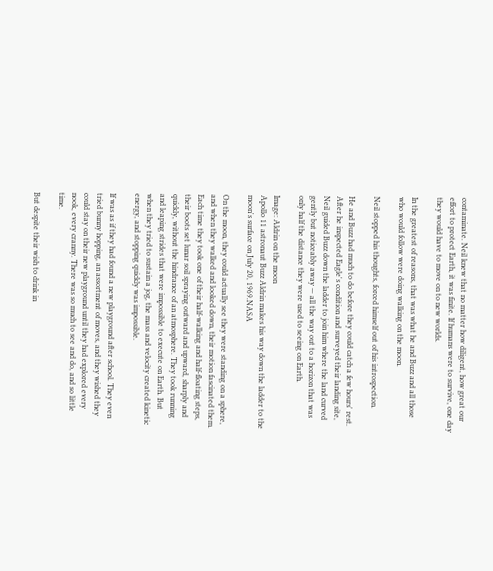contaminate. Neil knew that no matter how diligent, how great our effort to protect Earth, it was finite. If humans were to survive, one day they would have to move on to new worlds.

In the greatest of reasons, that was what he and Buzz and all those who would follow were doing walking on the moon.

Neil stopped his thoughts, forced himself out of his introspection.

He and Buzz had much to do before they could catch a few hours' rest. After he inspected Eagle's condition and surveyed their landing site, Neil guided Buzz down the ladder to join him where the land curved gently but noticeably away — all the way out to a horizon that was only half the distance they were used to seeing on Earth.

Image: Aldrin on the moon
Apollo 11 astronaut Buzz Aldrin makes his way down the ladder to the moon's surface on July 20, 1969.NASA

On the moon, they could actually see they were standing on a sphere, and when they walked and looked down, their motion fascinated them. Each time they took one of their half-walking and half-floating steps, their boots set lunar soil spraying outward and upward, sharply and quickly, without the hindrance of an atmosphere. They took running and leaping strides that were impossible to execute on Earth. But when they tried to sustain a jog, the mass and velocity created kinetic energy, and stopping quickly was impossible.

If was as if they had found a new playground after school. They even tried bunny hopping, an assortment of moves, and they wished they could stay on their new playground until they had explored every nook, every cranny. There was so much to see and do, and so little time.

But despite their wish to drink in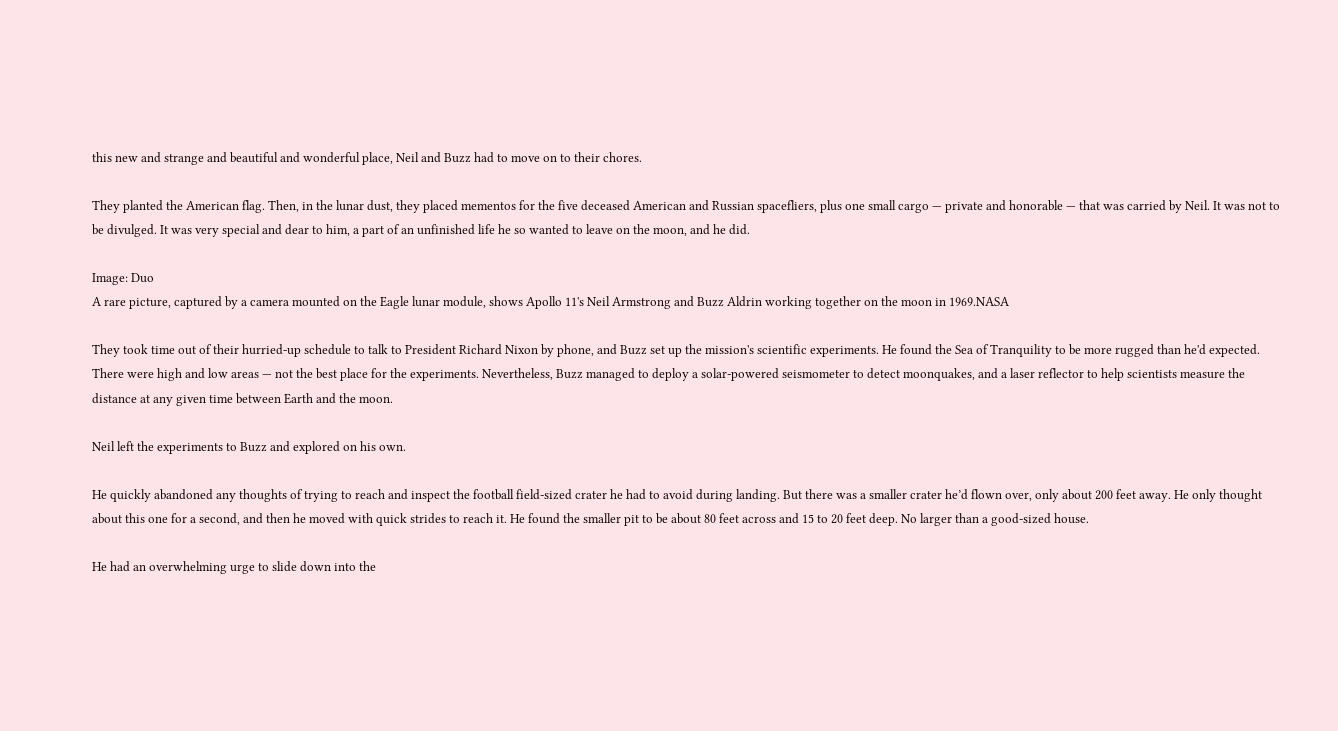this new and strange and beautiful and wonderful place, Neil and Buzz had to move on to their chores.

They planted the American flag. Then, in the lunar dust, they placed mementos for the five deceased American and Russian spacefliers, plus one small cargo — private and honorable — that was carried by Neil. It was not to be divulged. It was very special and dear to him, a part of an unfinished life he so wanted to leave on the moon, and he did.

Image: Duo
A rare picture, captured by a camera mounted on the Eagle lunar module, shows Apollo 11's Neil Armstrong and Buzz Aldrin working together on the moon in 1969.NASA

They took time out of their hurried-up schedule to talk to President Richard Nixon by phone, and Buzz set up the mission's scientific experiments. He found the Sea of Tranquility to be more rugged than he'd expected. There were high and low areas — not the best place for the experiments. Nevertheless, Buzz managed to deploy a solar-powered seismometer to detect moonquakes, and a laser reflector to help scientists measure the distance at any given time between Earth and the moon.

Neil left the experiments to Buzz and explored on his own.

He quickly abandoned any thoughts of trying to reach and inspect the football field-sized crater he had to avoid during landing. But there was a smaller crater he’d flown over, only about 200 feet away. He only thought about this one for a second, and then he moved with quick strides to reach it. He found the smaller pit to be about 80 feet across and 15 to 20 feet deep. No larger than a good-sized house.

He had an overwhelming urge to slide down into the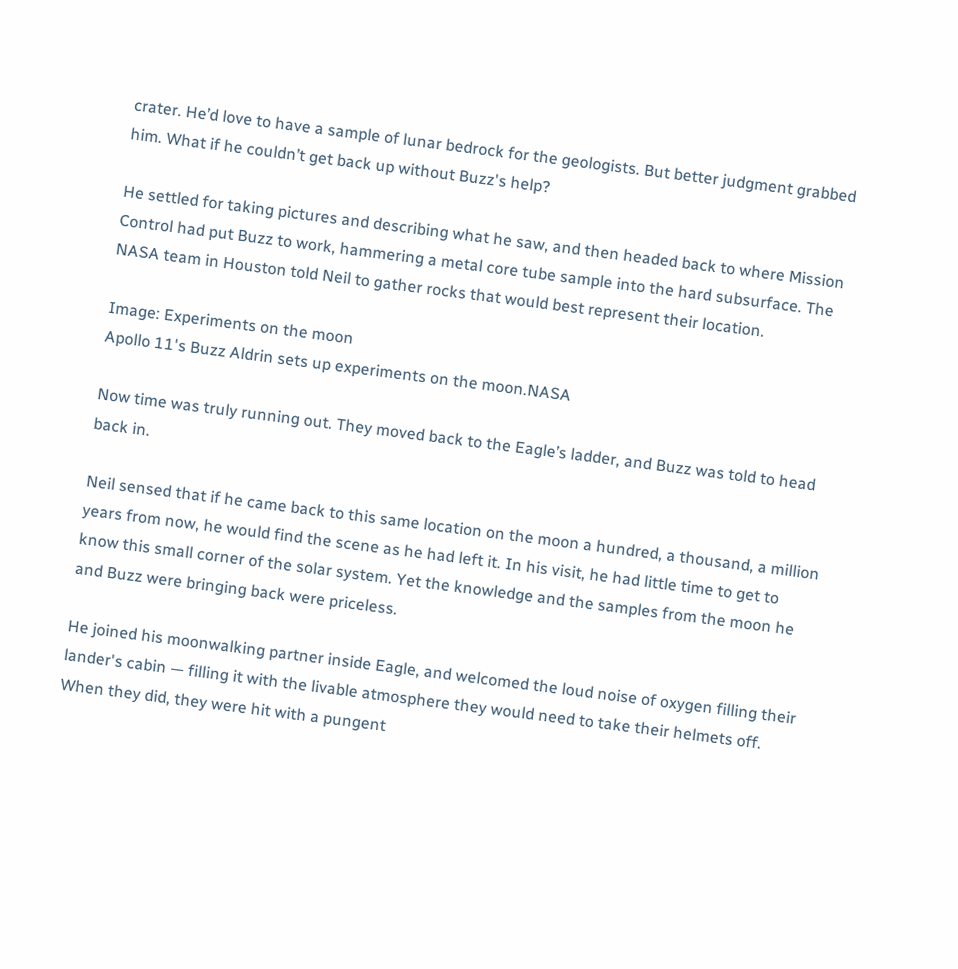crater. He’d love to have a sample of lunar bedrock for the geologists. But better judgment grabbed him. What if he couldn’t get back up without Buzz's help?

He settled for taking pictures and describing what he saw, and then headed back to where Mission Control had put Buzz to work, hammering a metal core tube sample into the hard subsurface. The NASA team in Houston told Neil to gather rocks that would best represent their location.

Image: Experiments on the moon
Apollo 11's Buzz Aldrin sets up experiments on the moon.NASA

Now time was truly running out. They moved back to the Eagle’s ladder, and Buzz was told to head back in.

Neil sensed that if he came back to this same location on the moon a hundred, a thousand, a million years from now, he would find the scene as he had left it. In his visit, he had little time to get to know this small corner of the solar system. Yet the knowledge and the samples from the moon he and Buzz were bringing back were priceless.

He joined his moonwalking partner inside Eagle, and welcomed the loud noise of oxygen filling their lander's cabin — filling it with the livable atmosphere they would need to take their helmets off. When they did, they were hit with a pungent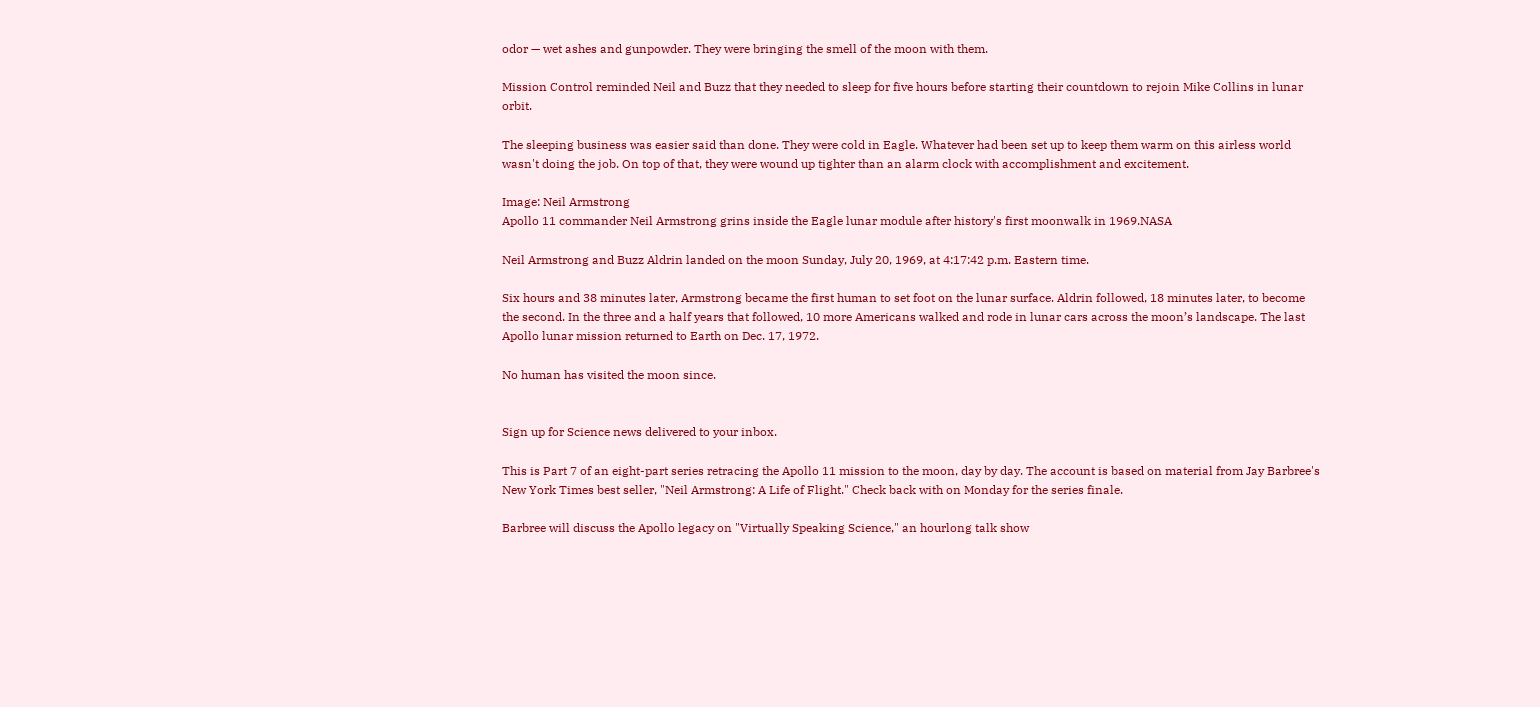odor — wet ashes and gunpowder. They were bringing the smell of the moon with them.

Mission Control reminded Neil and Buzz that they needed to sleep for five hours before starting their countdown to rejoin Mike Collins in lunar orbit.

The sleeping business was easier said than done. They were cold in Eagle. Whatever had been set up to keep them warm on this airless world wasn't doing the job. On top of that, they were wound up tighter than an alarm clock with accomplishment and excitement.

Image: Neil Armstrong
Apollo 11 commander Neil Armstrong grins inside the Eagle lunar module after history's first moonwalk in 1969.NASA

Neil Armstrong and Buzz Aldrin landed on the moon Sunday, July 20, 1969, at 4:17:42 p.m. Eastern time.

Six hours and 38 minutes later, Armstrong became the first human to set foot on the lunar surface. Aldrin followed, 18 minutes later, to become the second. In the three and a half years that followed, 10 more Americans walked and rode in lunar cars across the moon’s landscape. The last Apollo lunar mission returned to Earth on Dec. 17, 1972.

No human has visited the moon since.


Sign up for Science news delivered to your inbox.

This is Part 7 of an eight-part series retracing the Apollo 11 mission to the moon, day by day. The account is based on material from Jay Barbree's New York Times best seller, "Neil Armstrong: A Life of Flight." Check back with on Monday for the series finale.

Barbree will discuss the Apollo legacy on "Virtually Speaking Science," an hourlong talk show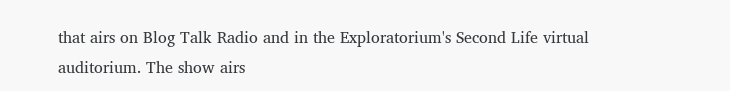that airs on Blog Talk Radio and in the Exploratorium's Second Life virtual auditorium. The show airs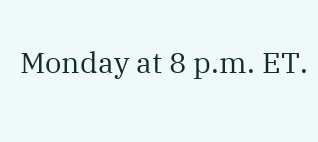Monday at 8 p.m. ET.